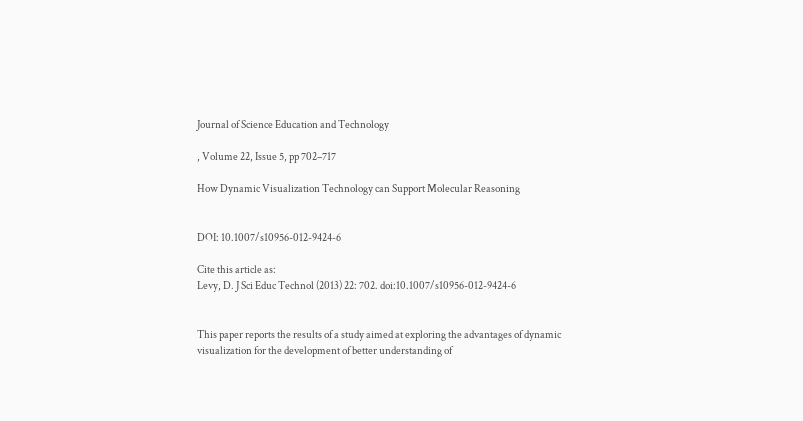Journal of Science Education and Technology

, Volume 22, Issue 5, pp 702–717

How Dynamic Visualization Technology can Support Molecular Reasoning


DOI: 10.1007/s10956-012-9424-6

Cite this article as:
Levy, D. J Sci Educ Technol (2013) 22: 702. doi:10.1007/s10956-012-9424-6


This paper reports the results of a study aimed at exploring the advantages of dynamic visualization for the development of better understanding of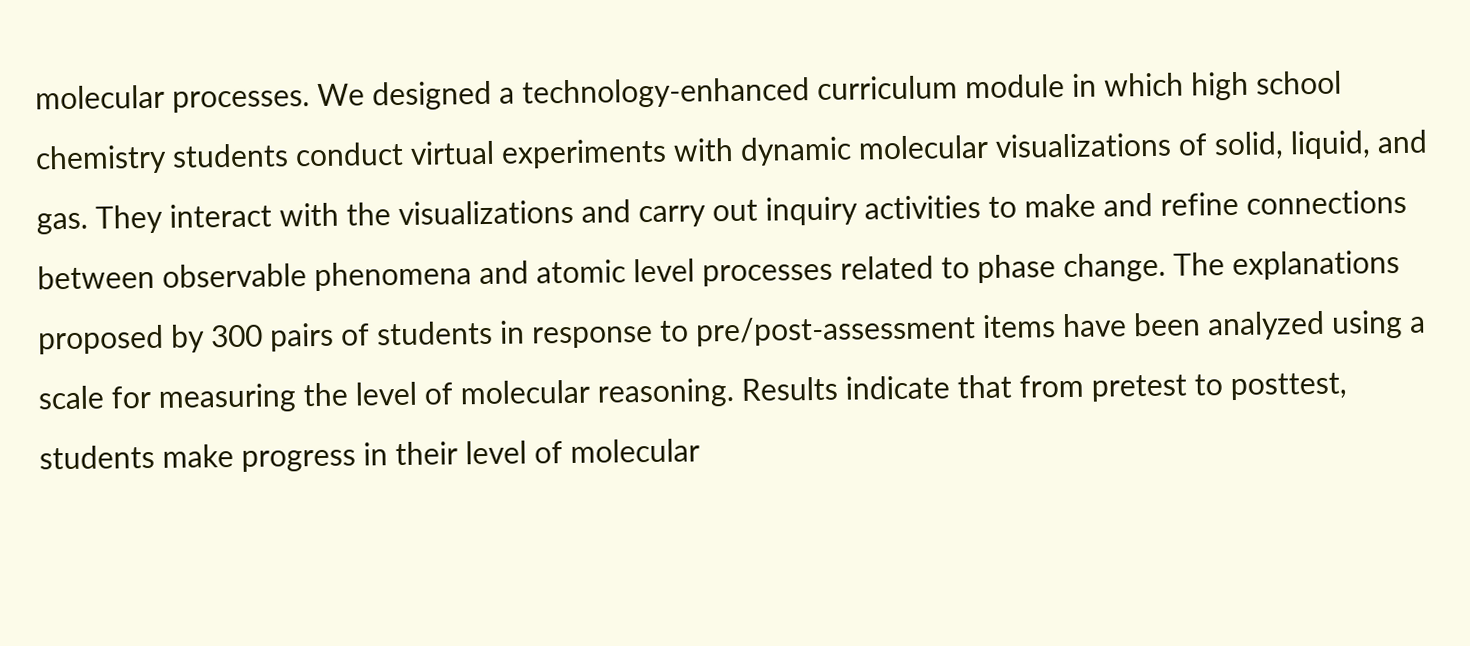molecular processes. We designed a technology-enhanced curriculum module in which high school chemistry students conduct virtual experiments with dynamic molecular visualizations of solid, liquid, and gas. They interact with the visualizations and carry out inquiry activities to make and refine connections between observable phenomena and atomic level processes related to phase change. The explanations proposed by 300 pairs of students in response to pre/post-assessment items have been analyzed using a scale for measuring the level of molecular reasoning. Results indicate that from pretest to posttest, students make progress in their level of molecular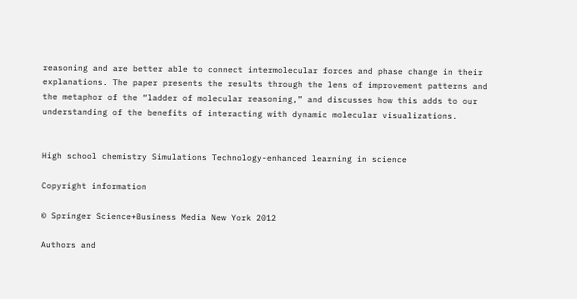reasoning and are better able to connect intermolecular forces and phase change in their explanations. The paper presents the results through the lens of improvement patterns and the metaphor of the “ladder of molecular reasoning,” and discusses how this adds to our understanding of the benefits of interacting with dynamic molecular visualizations.


High school chemistry Simulations Technology-enhanced learning in science

Copyright information

© Springer Science+Business Media New York 2012

Authors and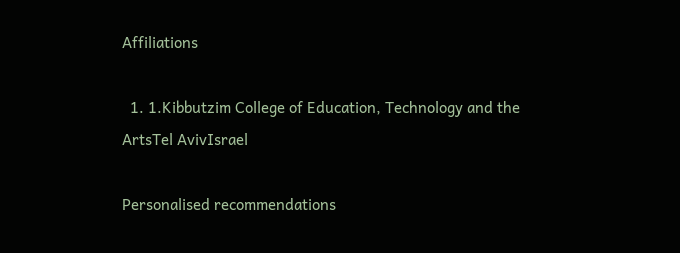Affiliations

  1. 1.Kibbutzim College of Education, Technology and the ArtsTel AvivIsrael

Personalised recommendations